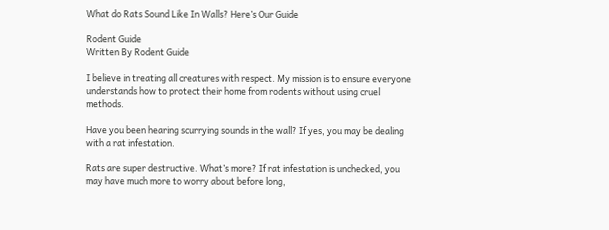What do Rats Sound Like In Walls? Here’s Our Guide

Rodent Guide
Written By Rodent Guide

I believe in treating all creatures with respect. My mission is to ensure everyone understands how to protect their home from rodents without using cruel methods.

Have you been hearing scurrying sounds in the wall? If yes, you may be dealing with a rat infestation.

Rats are super destructive. What’s more? If rat infestation is unchecked, you may have much more to worry about before long,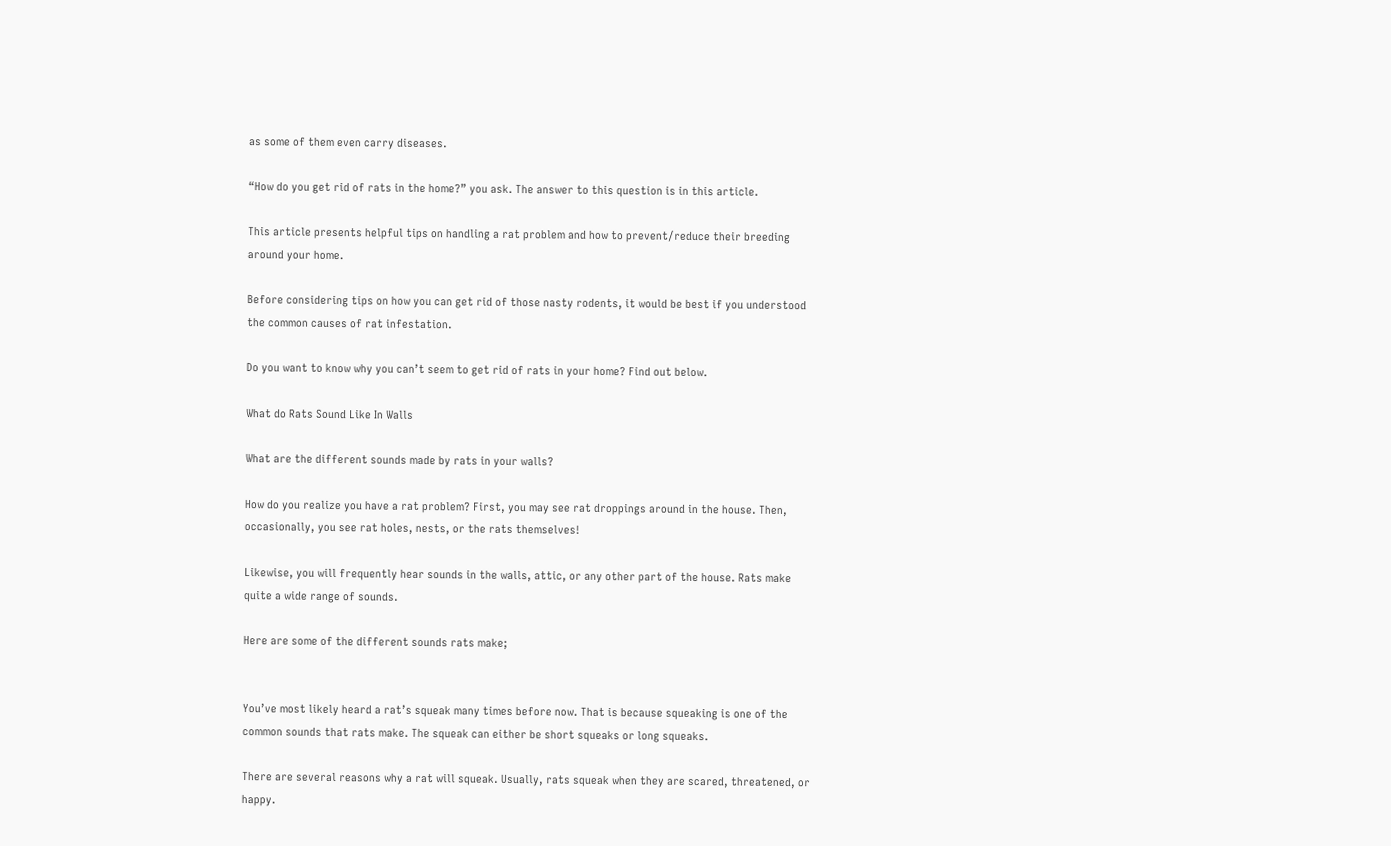as some of them even carry diseases.

“How do you get rid of rats in the home?” you ask. The answer to this question is in this article.

This article presents helpful tips on handling a rat problem and how to prevent/reduce their breeding around your home.

Before considering tips on how you can get rid of those nasty rodents, it would be best if you understood the common causes of rat infestation.

Do you want to know why you can’t seem to get rid of rats in your home? Find out below.

What do Rats Sound Like In Walls

What are the different sounds made by rats in your walls?

How do you realize you have a rat problem? First, you may see rat droppings around in the house. Then, occasionally, you see rat holes, nests, or the rats themselves!

Likewise, you will frequently hear sounds in the walls, attic, or any other part of the house. Rats make quite a wide range of sounds.

Here are some of the different sounds rats make;


You’ve most likely heard a rat’s squeak many times before now. That is because squeaking is one of the common sounds that rats make. The squeak can either be short squeaks or long squeaks.

There are several reasons why a rat will squeak. Usually, rats squeak when they are scared, threatened, or happy.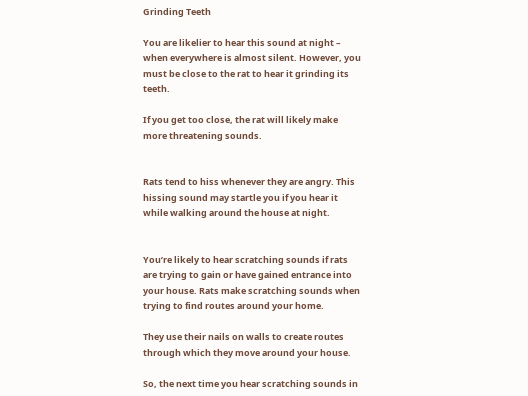Grinding Teeth

You are likelier to hear this sound at night – when everywhere is almost silent. However, you must be close to the rat to hear it grinding its teeth.

If you get too close, the rat will likely make more threatening sounds.


Rats tend to hiss whenever they are angry. This hissing sound may startle you if you hear it while walking around the house at night.


You’re likely to hear scratching sounds if rats are trying to gain or have gained entrance into your house. Rats make scratching sounds when trying to find routes around your home.

They use their nails on walls to create routes through which they move around your house.

So, the next time you hear scratching sounds in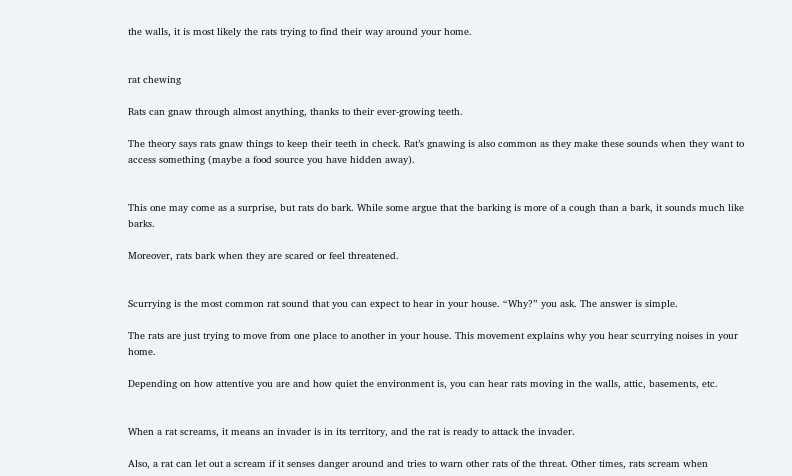the walls, it is most likely the rats trying to find their way around your home.


rat chewing

Rats can gnaw through almost anything, thanks to their ever-growing teeth.

The theory says rats gnaw things to keep their teeth in check. Rat’s gnawing is also common as they make these sounds when they want to access something (maybe a food source you have hidden away).


This one may come as a surprise, but rats do bark. While some argue that the barking is more of a cough than a bark, it sounds much like barks.

Moreover, rats bark when they are scared or feel threatened.


Scurrying is the most common rat sound that you can expect to hear in your house. “Why?” you ask. The answer is simple.

The rats are just trying to move from one place to another in your house. This movement explains why you hear scurrying noises in your home.

Depending on how attentive you are and how quiet the environment is, you can hear rats moving in the walls, attic, basements, etc.


When a rat screams, it means an invader is in its territory, and the rat is ready to attack the invader.

Also, a rat can let out a scream if it senses danger around and tries to warn other rats of the threat. Other times, rats scream when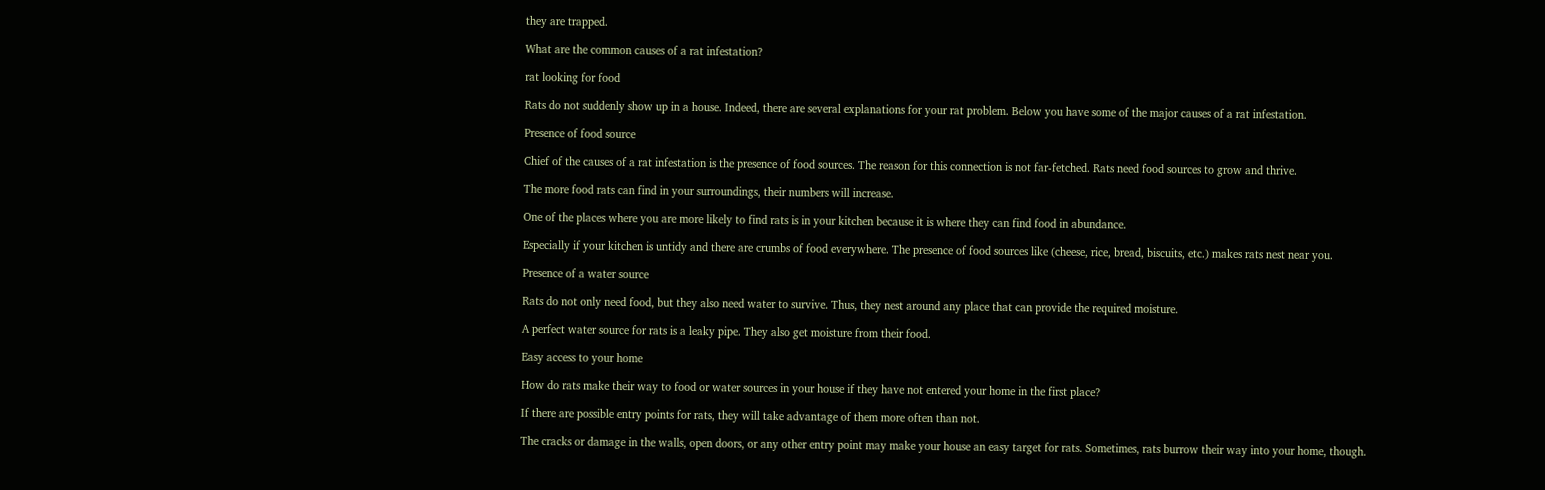they are trapped.

What are the common causes of a rat infestation?

rat looking for food

Rats do not suddenly show up in a house. Indeed, there are several explanations for your rat problem. Below you have some of the major causes of a rat infestation.

Presence of food source

Chief of the causes of a rat infestation is the presence of food sources. The reason for this connection is not far-fetched. Rats need food sources to grow and thrive.

The more food rats can find in your surroundings, their numbers will increase.

One of the places where you are more likely to find rats is in your kitchen because it is where they can find food in abundance.

Especially if your kitchen is untidy and there are crumbs of food everywhere. The presence of food sources like (cheese, rice, bread, biscuits, etc.) makes rats nest near you.

Presence of a water source

Rats do not only need food, but they also need water to survive. Thus, they nest around any place that can provide the required moisture.

A perfect water source for rats is a leaky pipe. They also get moisture from their food.

Easy access to your home

How do rats make their way to food or water sources in your house if they have not entered your home in the first place?

If there are possible entry points for rats, they will take advantage of them more often than not.

The cracks or damage in the walls, open doors, or any other entry point may make your house an easy target for rats. Sometimes, rats burrow their way into your home, though.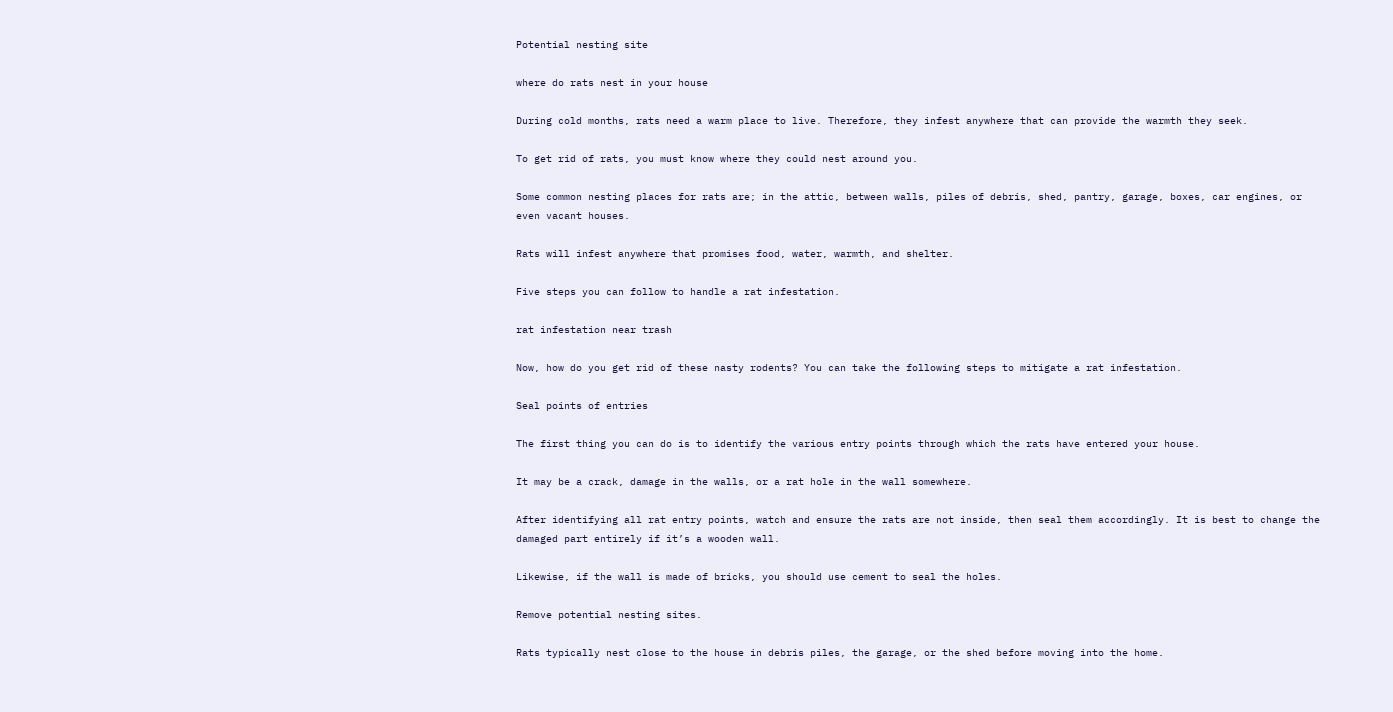Potential nesting site

where do rats nest in your house

During cold months, rats need a warm place to live. Therefore, they infest anywhere that can provide the warmth they seek.

To get rid of rats, you must know where they could nest around you.

Some common nesting places for rats are; in the attic, between walls, piles of debris, shed, pantry, garage, boxes, car engines, or even vacant houses.

Rats will infest anywhere that promises food, water, warmth, and shelter.

Five steps you can follow to handle a rat infestation.

rat infestation near trash

Now, how do you get rid of these nasty rodents? You can take the following steps to mitigate a rat infestation.

Seal points of entries

The first thing you can do is to identify the various entry points through which the rats have entered your house.

It may be a crack, damage in the walls, or a rat hole in the wall somewhere.

After identifying all rat entry points, watch and ensure the rats are not inside, then seal them accordingly. It is best to change the damaged part entirely if it’s a wooden wall.

Likewise, if the wall is made of bricks, you should use cement to seal the holes.

Remove potential nesting sites.

Rats typically nest close to the house in debris piles, the garage, or the shed before moving into the home.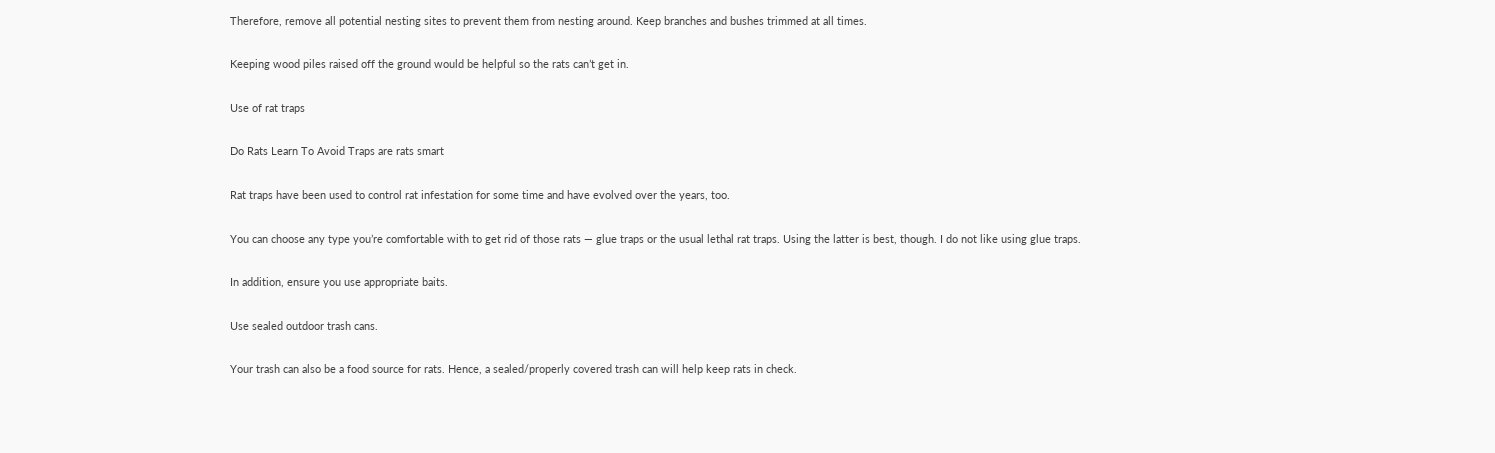Therefore, remove all potential nesting sites to prevent them from nesting around. Keep branches and bushes trimmed at all times.

Keeping wood piles raised off the ground would be helpful so the rats can’t get in.

Use of rat traps

Do Rats Learn To Avoid Traps are rats smart

Rat traps have been used to control rat infestation for some time and have evolved over the years, too.

You can choose any type you’re comfortable with to get rid of those rats — glue traps or the usual lethal rat traps. Using the latter is best, though. I do not like using glue traps.

In addition, ensure you use appropriate baits.

Use sealed outdoor trash cans.

Your trash can also be a food source for rats. Hence, a sealed/properly covered trash can will help keep rats in check.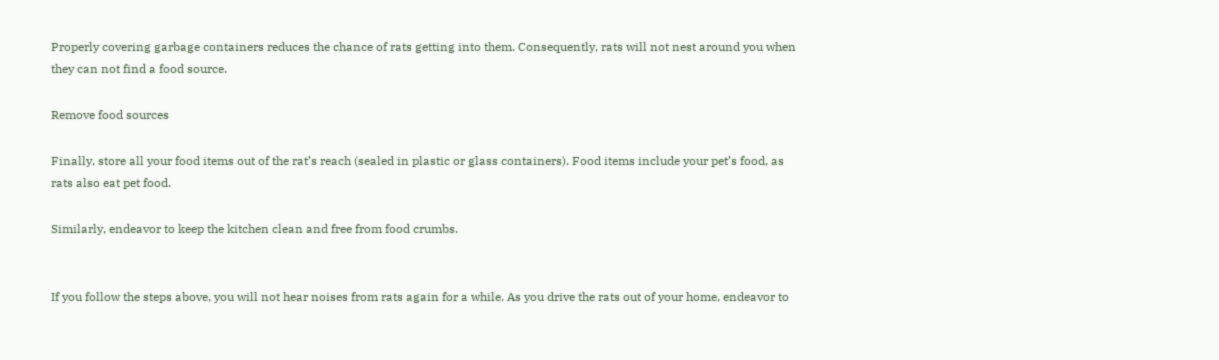Properly covering garbage containers reduces the chance of rats getting into them. Consequently, rats will not nest around you when they can not find a food source.

Remove food sources

Finally, store all your food items out of the rat’s reach (sealed in plastic or glass containers). Food items include your pet’s food, as rats also eat pet food.

Similarly, endeavor to keep the kitchen clean and free from food crumbs.


If you follow the steps above, you will not hear noises from rats again for a while. As you drive the rats out of your home, endeavor to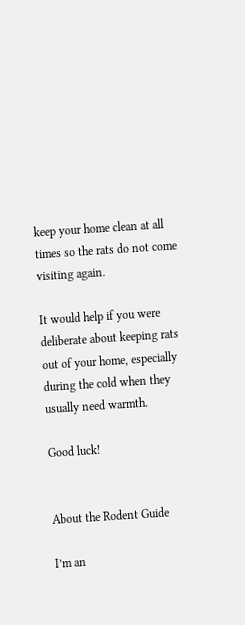keep your home clean at all times so the rats do not come visiting again.

It would help if you were deliberate about keeping rats out of your home, especially during the cold when they usually need warmth.

Good luck!


About the Rodent Guide

I’m an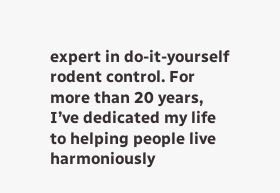expert in do-it-yourself rodent control. For more than 20 years, I’ve dedicated my life to helping people live harmoniously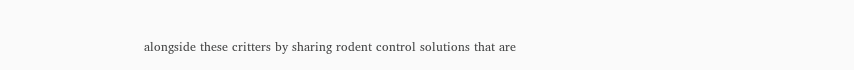alongside these critters by sharing rodent control solutions that are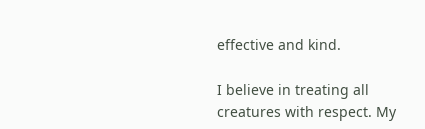effective and kind.

I believe in treating all creatures with respect. My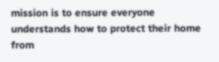mission is to ensure everyone understands how to protect their home from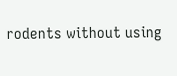rodents without using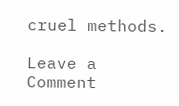cruel methods.

Leave a Comment